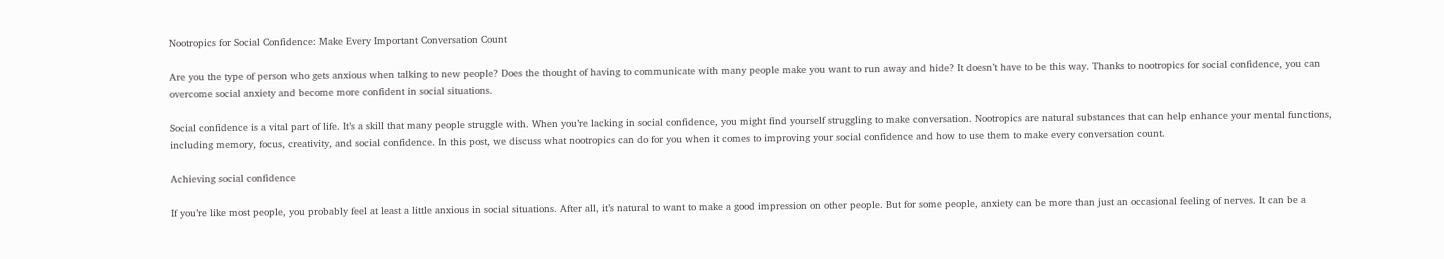Nootropics for Social Confidence: Make Every Important Conversation Count

Are you the type of person who gets anxious when talking to new people? Does the thought of having to communicate with many people make you want to run away and hide? It doesn’t have to be this way. Thanks to nootropics for social confidence, you can overcome social anxiety and become more confident in social situations.

Social confidence is a vital part of life. It’s a skill that many people struggle with. When you’re lacking in social confidence, you might find yourself struggling to make conversation. Nootropics are natural substances that can help enhance your mental functions, including memory, focus, creativity, and social confidence. In this post, we discuss what nootropics can do for you when it comes to improving your social confidence and how to use them to make every conversation count.

Achieving social confidence

If you’re like most people, you probably feel at least a little anxious in social situations. After all, it’s natural to want to make a good impression on other people. But for some people, anxiety can be more than just an occasional feeling of nerves. It can be a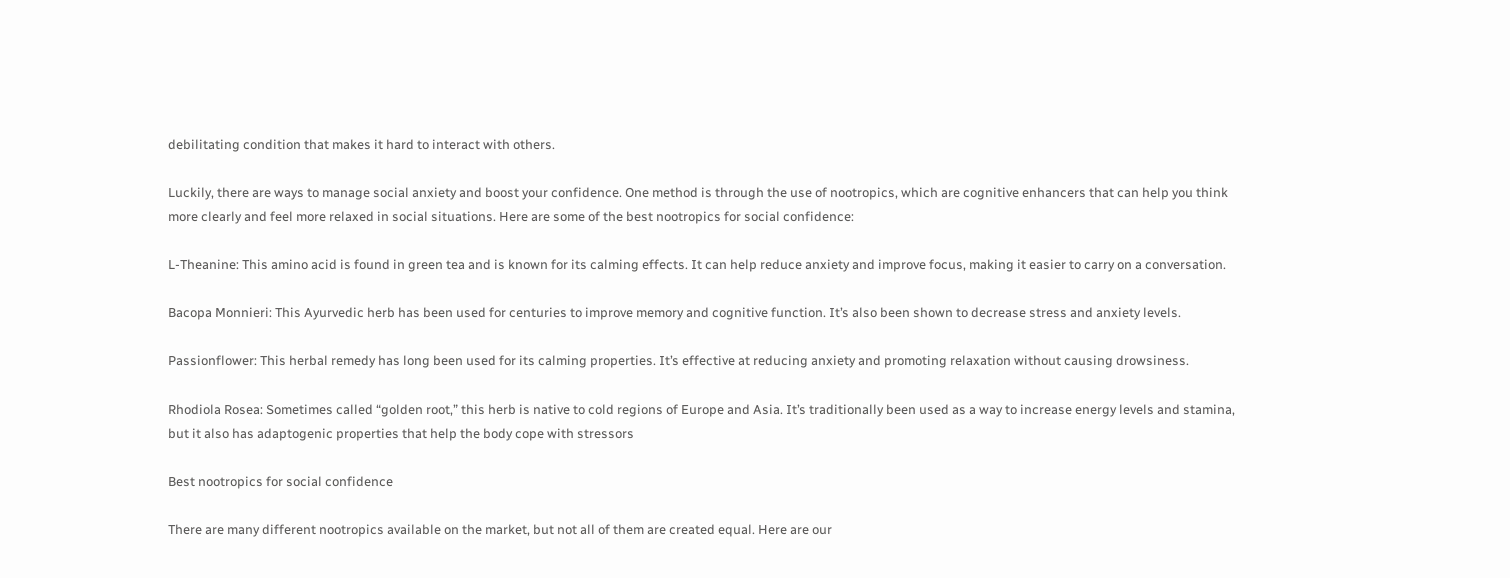debilitating condition that makes it hard to interact with others.

Luckily, there are ways to manage social anxiety and boost your confidence. One method is through the use of nootropics, which are cognitive enhancers that can help you think more clearly and feel more relaxed in social situations. Here are some of the best nootropics for social confidence:

L-Theanine: This amino acid is found in green tea and is known for its calming effects. It can help reduce anxiety and improve focus, making it easier to carry on a conversation.

Bacopa Monnieri: This Ayurvedic herb has been used for centuries to improve memory and cognitive function. It’s also been shown to decrease stress and anxiety levels.

Passionflower: This herbal remedy has long been used for its calming properties. It’s effective at reducing anxiety and promoting relaxation without causing drowsiness.

Rhodiola Rosea: Sometimes called “golden root,” this herb is native to cold regions of Europe and Asia. It’s traditionally been used as a way to increase energy levels and stamina, but it also has adaptogenic properties that help the body cope with stressors

Best nootropics for social confidence

There are many different nootropics available on the market, but not all of them are created equal. Here are our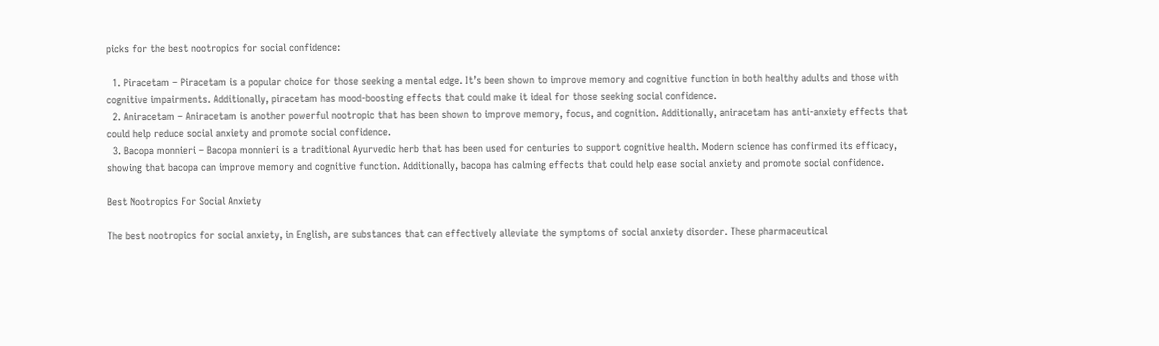picks for the best nootropics for social confidence:

  1. Piracetam – Piracetam is a popular choice for those seeking a mental edge. It’s been shown to improve memory and cognitive function in both healthy adults and those with cognitive impairments. Additionally, piracetam has mood-boosting effects that could make it ideal for those seeking social confidence.
  2. Aniracetam – Aniracetam is another powerful nootropic that has been shown to improve memory, focus, and cognition. Additionally, aniracetam has anti-anxiety effects that could help reduce social anxiety and promote social confidence.
  3. Bacopa monnieri – Bacopa monnieri is a traditional Ayurvedic herb that has been used for centuries to support cognitive health. Modern science has confirmed its efficacy, showing that bacopa can improve memory and cognitive function. Additionally, bacopa has calming effects that could help ease social anxiety and promote social confidence.

Best Nootropics For Social Anxiety

The best nootropics for social anxiety, in English, are substances that can effectively alleviate the symptoms of social anxiety disorder. These pharmaceutical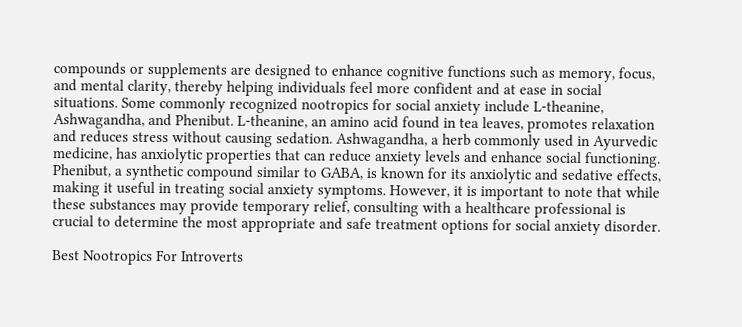compounds or supplements are designed to enhance cognitive functions such as memory, focus, and mental clarity, thereby helping individuals feel more confident and at ease in social situations. Some commonly recognized nootropics for social anxiety include L-theanine, Ashwagandha, and Phenibut. L-theanine, an amino acid found in tea leaves, promotes relaxation and reduces stress without causing sedation. Ashwagandha, a herb commonly used in Ayurvedic medicine, has anxiolytic properties that can reduce anxiety levels and enhance social functioning. Phenibut, a synthetic compound similar to GABA, is known for its anxiolytic and sedative effects, making it useful in treating social anxiety symptoms. However, it is important to note that while these substances may provide temporary relief, consulting with a healthcare professional is crucial to determine the most appropriate and safe treatment options for social anxiety disorder.

Best Nootropics For Introverts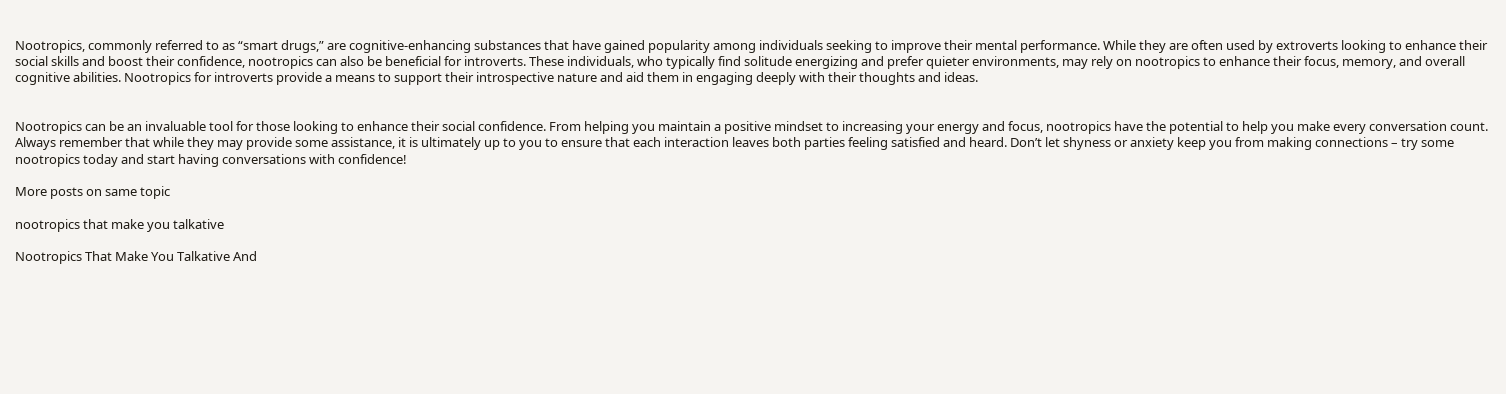Nootropics, commonly referred to as “smart drugs,” are cognitive-enhancing substances that have gained popularity among individuals seeking to improve their mental performance. While they are often used by extroverts looking to enhance their social skills and boost their confidence, nootropics can also be beneficial for introverts. These individuals, who typically find solitude energizing and prefer quieter environments, may rely on nootropics to enhance their focus, memory, and overall cognitive abilities. Nootropics for introverts provide a means to support their introspective nature and aid them in engaging deeply with their thoughts and ideas.


Nootropics can be an invaluable tool for those looking to enhance their social confidence. From helping you maintain a positive mindset to increasing your energy and focus, nootropics have the potential to help you make every conversation count. Always remember that while they may provide some assistance, it is ultimately up to you to ensure that each interaction leaves both parties feeling satisfied and heard. Don’t let shyness or anxiety keep you from making connections – try some nootropics today and start having conversations with confidence!

More posts on same topic

nootropics that make you talkative

Nootropics That Make You Talkative And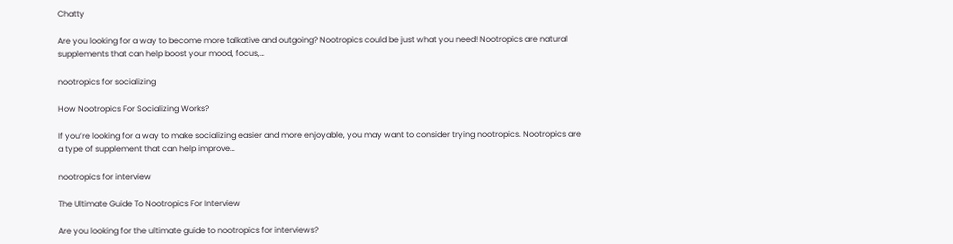Chatty

Are you looking for a way to become more talkative and outgoing? Nootropics could be just what you need! Nootropics are natural supplements that can help boost your mood, focus,…

nootropics for socializing

How Nootropics For Socializing Works?

If you’re looking for a way to make socializing easier and more enjoyable, you may want to consider trying nootropics. Nootropics are a type of supplement that can help improve…

nootropics for interview

The Ultimate Guide To Nootropics For Interview

Are you looking for the ultimate guide to nootropics for interviews?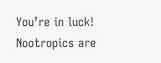You’re in luck! Nootropics are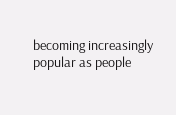becoming increasingly popular as people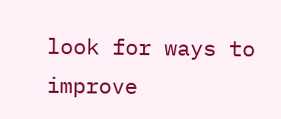look for ways to improve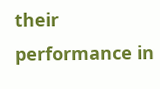their performance in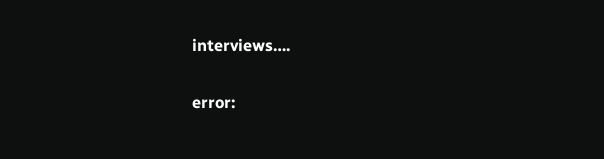interviews….

error: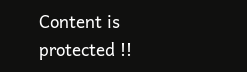Content is protected !!